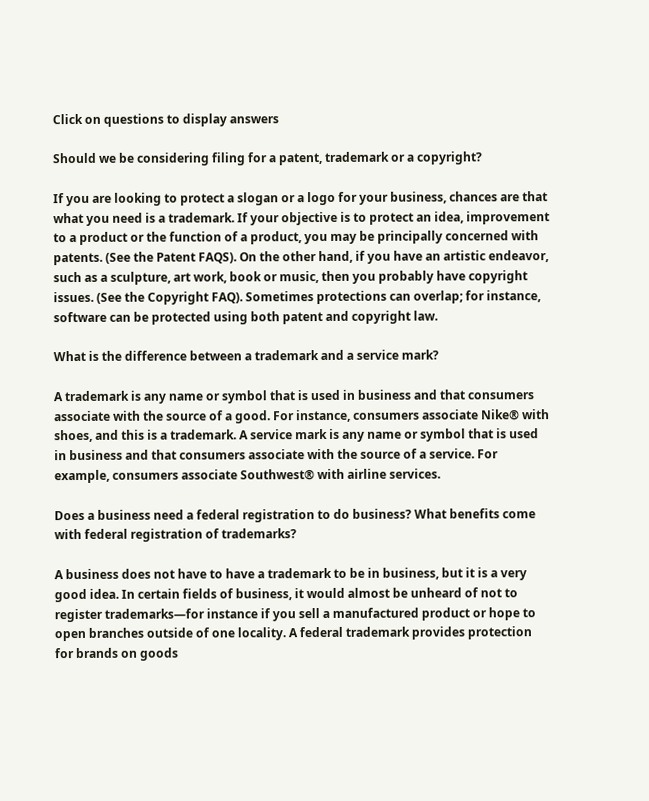Click on questions to display answers

Should we be considering filing for a patent, trademark or a copyright?

If you are looking to protect a slogan or a logo for your business, chances are that what you need is a trademark. If your objective is to protect an idea, improvement to a product or the function of a product, you may be principally concerned with patents. (See the Patent FAQS). On the other hand, if you have an artistic endeavor, such as a sculpture, art work, book or music, then you probably have copyright issues. (See the Copyright FAQ). Sometimes protections can overlap; for instance, software can be protected using both patent and copyright law.

What is the difference between a trademark and a service mark?

A trademark is any name or symbol that is used in business and that consumers associate with the source of a good. For instance, consumers associate Nike® with shoes, and this is a trademark. A service mark is any name or symbol that is used in business and that consumers associate with the source of a service. For example, consumers associate Southwest® with airline services.

Does a business need a federal registration to do business? What benefits come with federal registration of trademarks?

A business does not have to have a trademark to be in business, but it is a very good idea. In certain fields of business, it would almost be unheard of not to register trademarks—for instance if you sell a manufactured product or hope to open branches outside of one locality. A federal trademark provides protection for brands on goods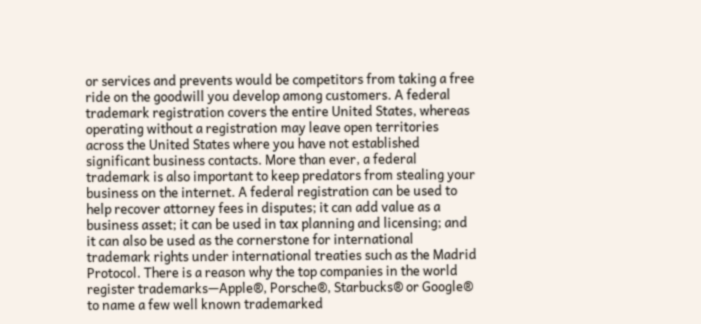or services and prevents would be competitors from taking a free ride on the goodwill you develop among customers. A federal trademark registration covers the entire United States, whereas operating without a registration may leave open territories across the United States where you have not established significant business contacts. More than ever, a federal trademark is also important to keep predators from stealing your business on the internet. A federal registration can be used to help recover attorney fees in disputes; it can add value as a business asset; it can be used in tax planning and licensing; and it can also be used as the cornerstone for international trademark rights under international treaties such as the Madrid Protocol. There is a reason why the top companies in the world register trademarks—Apple®, Porsche®, Starbucks® or Google® to name a few well known trademarked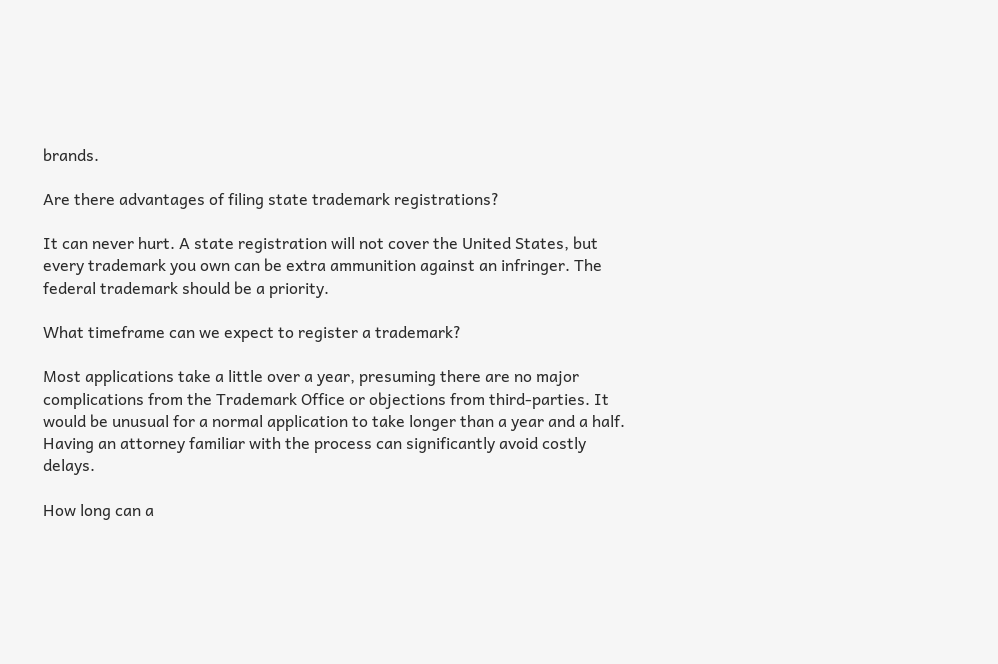brands.

Are there advantages of filing state trademark registrations?

It can never hurt. A state registration will not cover the United States, but every trademark you own can be extra ammunition against an infringer. The federal trademark should be a priority.

What timeframe can we expect to register a trademark?

Most applications take a little over a year, presuming there are no major complications from the Trademark Office or objections from third-parties. It would be unusual for a normal application to take longer than a year and a half. Having an attorney familiar with the process can significantly avoid costly delays.

How long can a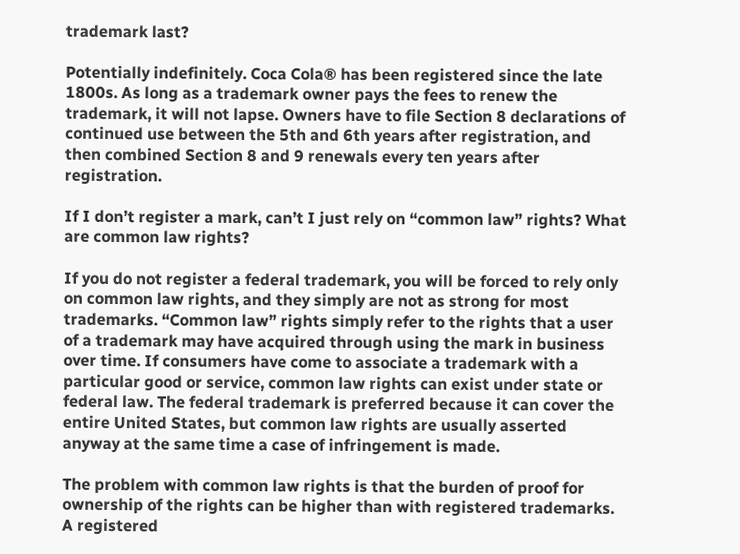trademark last?

Potentially indefinitely. Coca Cola® has been registered since the late 1800s. As long as a trademark owner pays the fees to renew the trademark, it will not lapse. Owners have to file Section 8 declarations of continued use between the 5th and 6th years after registration, and then combined Section 8 and 9 renewals every ten years after registration.

If I don’t register a mark, can’t I just rely on “common law” rights? What are common law rights?

If you do not register a federal trademark, you will be forced to rely only on common law rights, and they simply are not as strong for most trademarks. “Common law” rights simply refer to the rights that a user of a trademark may have acquired through using the mark in business over time. If consumers have come to associate a trademark with a particular good or service, common law rights can exist under state or federal law. The federal trademark is preferred because it can cover the entire United States, but common law rights are usually asserted anyway at the same time a case of infringement is made.

The problem with common law rights is that the burden of proof for ownership of the rights can be higher than with registered trademarks. A registered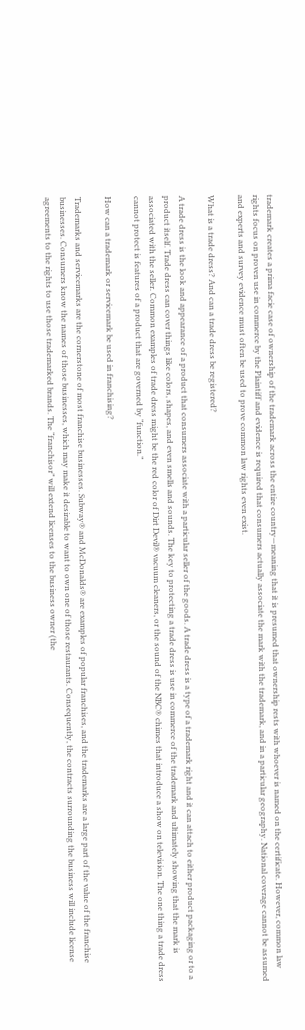trademark creates a prima facie case of ownership of the trademark across the entire country—meaning that it is presumed that ownership rests with whoever is named on the certificate. However, common law rights focus on proven use in commerce by the Plaintiff and evidence is required that consumers actually associate the mark with the trademark, and in a particular geography. National coverage cannot be assumed and experts and survey evidence must often be used to prove common law rights even exist.

What is a trade dress? And can a trade dress be registered?

A trade dress is the look and appearance of a product that consumers associate with a particular seller of the goods. A trade dress is a type of a trademark right and it can attach to either product packaging or to a product itself. Trade dress can cover things like colors, shapes, and even smells and sounds. The key to protecting a trade dress is use in commerce of the trademark and ultimately showing that the mark is associated with the seller. Common examples of trade dress might be the red color of Dirt Devil® vacuum cleaners, or the sound of the NBC® chimes that introduce a show on television. The one thing a trade dress cannot protect is features of a product that are governed by “function.”

How can a trademark or servicemark be used in franchising?

Trademarks and servicemarks are the cornerstone of most franchise businesses. Subway® and McDonalds® are examples of popular franchises, and the trademarks are a large part of the value of the franchise businesses. Consumers know the names of those businesses, which may make it desirable to want to own one of those restaurants. Consequently, the contracts surrounding the business will include license agreements to the rights to use those trademarked brands. The “franchisor” will extend licenses to the business owner (the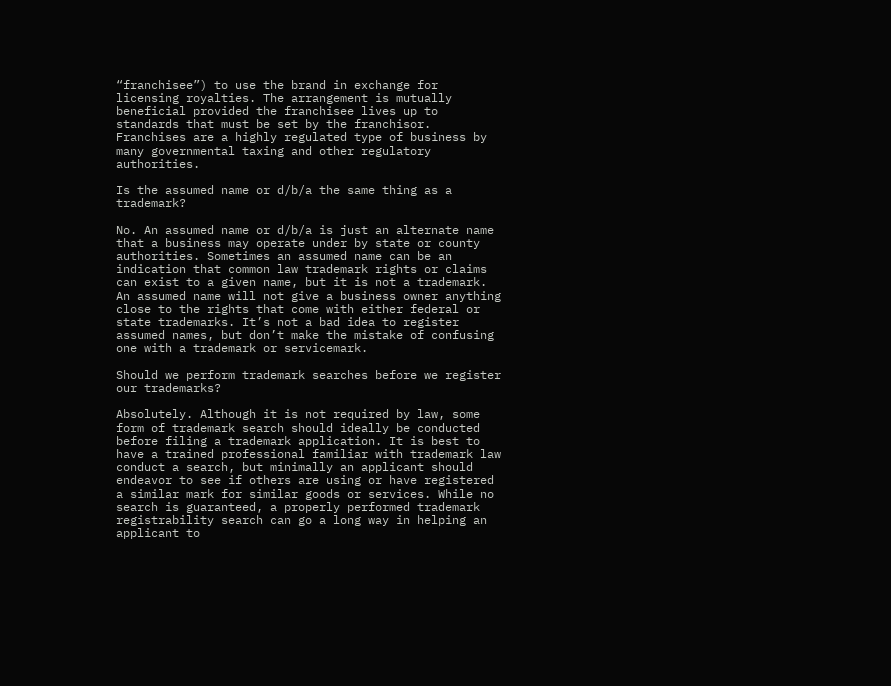“franchisee”) to use the brand in exchange for licensing royalties. The arrangement is mutually beneficial provided the franchisee lives up to standards that must be set by the franchisor. Franchises are a highly regulated type of business by many governmental taxing and other regulatory authorities.

Is the assumed name or d/b/a the same thing as a trademark?

No. An assumed name or d/b/a is just an alternate name that a business may operate under by state or county authorities. Sometimes an assumed name can be an indication that common law trademark rights or claims can exist to a given name, but it is not a trademark. An assumed name will not give a business owner anything close to the rights that come with either federal or
state trademarks. It’s not a bad idea to register assumed names, but don’t make the mistake of confusing one with a trademark or servicemark.

Should we perform trademark searches before we register our trademarks?

Absolutely. Although it is not required by law, some form of trademark search should ideally be conducted before filing a trademark application. It is best to have a trained professional familiar with trademark law conduct a search, but minimally an applicant should endeavor to see if others are using or have registered a similar mark for similar goods or services. While no search is guaranteed, a properly performed trademark registrability search can go a long way in helping an applicant to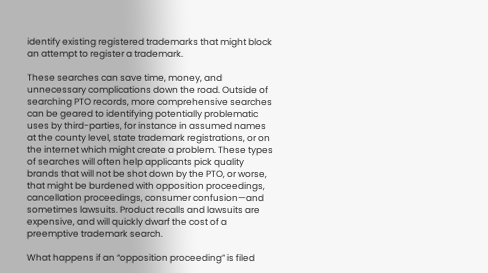identify existing registered trademarks that might block an attempt to register a trademark.

These searches can save time, money, and unnecessary complications down the road. Outside of searching PTO records, more comprehensive searches can be geared to identifying potentially problematic uses by third-parties, for instance in assumed names at the county level, state trademark registrations, or on the internet which might create a problem. These types of searches will often help applicants pick quality brands that will not be shot down by the PTO, or worse, that might be burdened with opposition proceedings, cancellation proceedings, consumer confusion—and sometimes lawsuits. Product recalls and lawsuits are expensive, and will quickly dwarf the cost of a preemptive trademark search.

What happens if an “opposition proceeding” is filed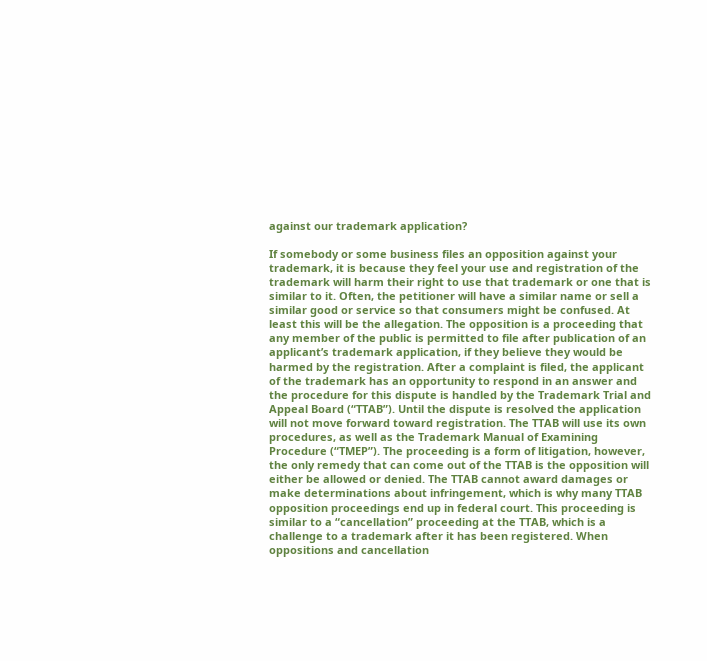against our trademark application?

If somebody or some business files an opposition against your trademark, it is because they feel your use and registration of the trademark will harm their right to use that trademark or one that is similar to it. Often, the petitioner will have a similar name or sell a similar good or service so that consumers might be confused. At least this will be the allegation. The opposition is a proceeding that any member of the public is permitted to file after publication of an applicant’s trademark application, if they believe they would be harmed by the registration. After a complaint is filed, the applicant of the trademark has an opportunity to respond in an answer and the procedure for this dispute is handled by the Trademark Trial and Appeal Board (“TTAB”). Until the dispute is resolved the application will not move forward toward registration. The TTAB will use its own procedures, as well as the Trademark Manual of Examining Procedure (“TMEP”). The proceeding is a form of litigation, however, the only remedy that can come out of the TTAB is the opposition will either be allowed or denied. The TTAB cannot award damages or make determinations about infringement, which is why many TTAB opposition proceedings end up in federal court. This proceeding is similar to a “cancellation” proceeding at the TTAB, which is a challenge to a trademark after it has been registered. When oppositions and cancellation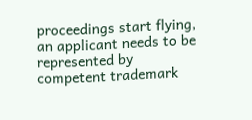proceedings start flying, an applicant needs to be represented by competent trademark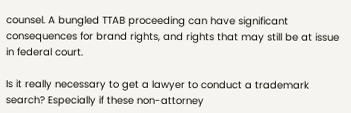counsel. A bungled TTAB proceeding can have significant consequences for brand rights, and rights that may still be at issue in federal court.

Is it really necessary to get a lawyer to conduct a trademark search? Especially if these non-attorney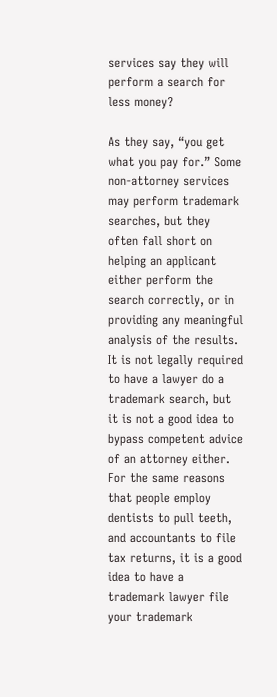services say they will perform a search for less money?

As they say, “you get what you pay for.” Some non-attorney services may perform trademark searches, but they often fall short on helping an applicant either perform the search correctly, or in providing any meaningful analysis of the results. It is not legally required to have a lawyer do a trademark search, but it is not a good idea to bypass competent advice of an attorney either. For the same reasons that people employ dentists to pull teeth, and accountants to file tax returns, it is a good idea to have a trademark lawyer file your trademark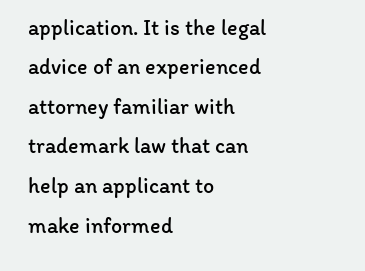application. It is the legal advice of an experienced attorney familiar with trademark law that can help an applicant to make informed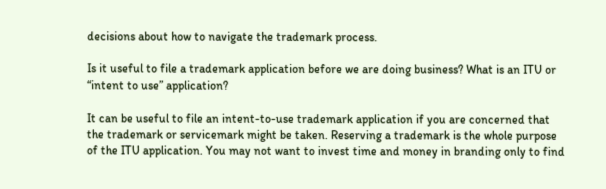decisions about how to navigate the trademark process.

Is it useful to file a trademark application before we are doing business? What is an ITU or “intent to use” application?

It can be useful to file an intent-to-use trademark application if you are concerned that the trademark or servicemark might be taken. Reserving a trademark is the whole purpose of the ITU application. You may not want to invest time and money in branding only to find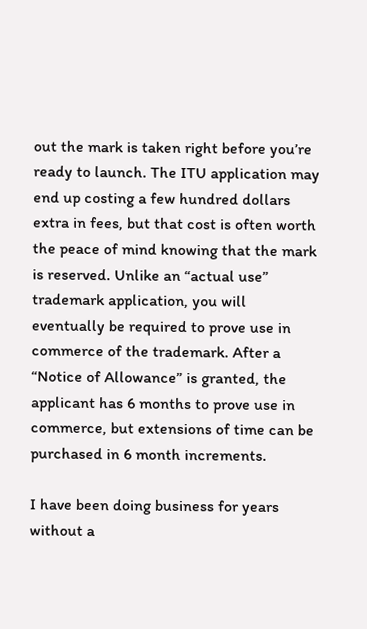out the mark is taken right before you’re ready to launch. The ITU application may end up costing a few hundred dollars extra in fees, but that cost is often worth the peace of mind knowing that the mark is reserved. Unlike an “actual use” trademark application, you will eventually be required to prove use in commerce of the trademark. After a “Notice of Allowance” is granted, the applicant has 6 months to prove use in commerce, but extensions of time can be purchased in 6 month increments.

I have been doing business for years without a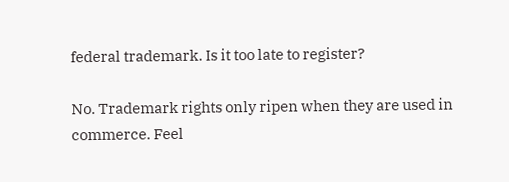federal trademark. Is it too late to register?

No. Trademark rights only ripen when they are used in commerce. Feel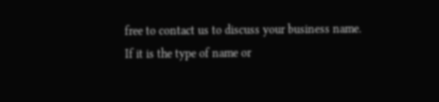free to contact us to discuss your business name. If it is the type of name or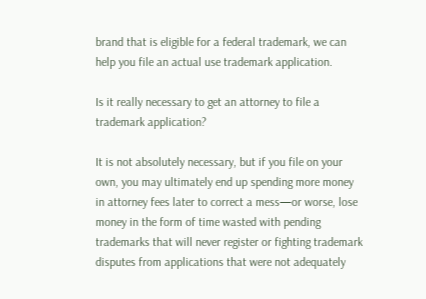brand that is eligible for a federal trademark, we can help you file an actual use trademark application.

Is it really necessary to get an attorney to file a trademark application?

It is not absolutely necessary, but if you file on your own, you may ultimately end up spending more money in attorney fees later to correct a mess—or worse, lose money in the form of time wasted with pending trademarks that will never register or fighting trademark disputes from applications that were not adequately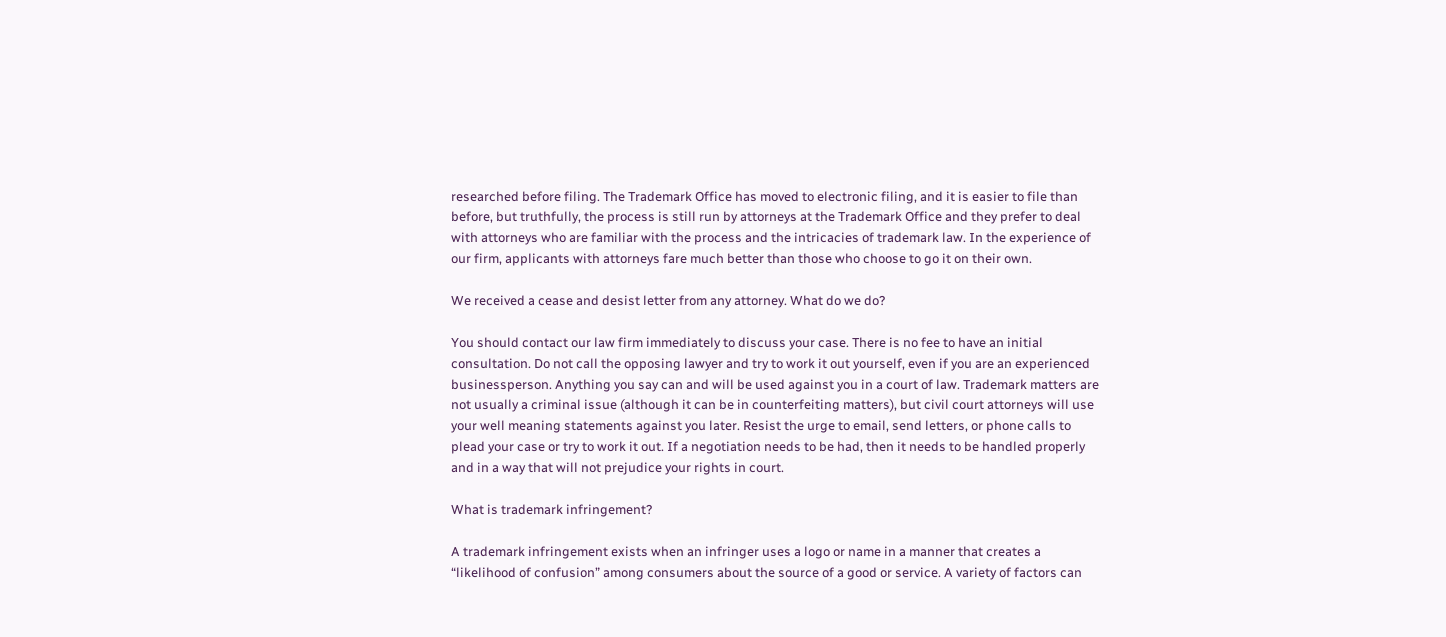researched before filing. The Trademark Office has moved to electronic filing, and it is easier to file than before, but truthfully, the process is still run by attorneys at the Trademark Office and they prefer to deal with attorneys who are familiar with the process and the intricacies of trademark law. In the experience of our firm, applicants with attorneys fare much better than those who choose to go it on their own.

We received a cease and desist letter from any attorney. What do we do?

You should contact our law firm immediately to discuss your case. There is no fee to have an initial consultation. Do not call the opposing lawyer and try to work it out yourself, even if you are an experienced businessperson. Anything you say can and will be used against you in a court of law. Trademark matters are not usually a criminal issue (although it can be in counterfeiting matters), but civil court attorneys will use your well meaning statements against you later. Resist the urge to email, send letters, or phone calls to plead your case or try to work it out. If a negotiation needs to be had, then it needs to be handled properly and in a way that will not prejudice your rights in court.

What is trademark infringement?

A trademark infringement exists when an infringer uses a logo or name in a manner that creates a “likelihood of confusion” among consumers about the source of a good or service. A variety of factors can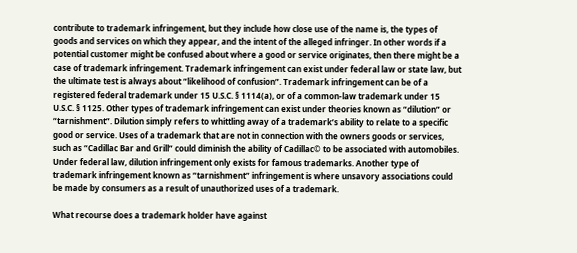contribute to trademark infringement, but they include how close use of the name is, the types of goods and services on which they appear, and the intent of the alleged infringer. In other words if a potential customer might be confused about where a good or service originates, then there might be a case of trademark infringement. Trademark infringement can exist under federal law or state law, but the ultimate test is always about “likelihood of confusion”. Trademark infringement can be of a registered federal trademark under 15 U.S.C. § 1114(a), or of a common-law trademark under 15 U.S.C. § 1125. Other types of trademark infringement can exist under theories known as “dilution” or “tarnishment”. Dilution simply refers to whittling away of a trademark’s ability to relate to a specific good or service. Uses of a trademark that are not in connection with the owners goods or services, such as “Cadillac Bar and Grill” could diminish the ability of Cadillac© to be associated with automobiles. Under federal law, dilution infringement only exists for famous trademarks. Another type of trademark infringement known as “tarnishment” infringement is where unsavory associations could be made by consumers as a result of unauthorized uses of a trademark.

What recourse does a trademark holder have against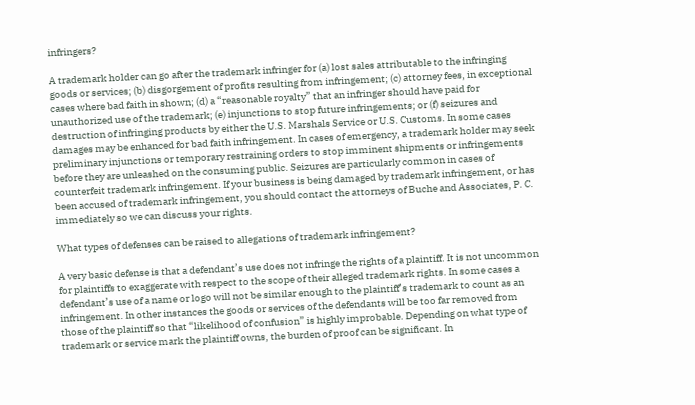infringers?

A trademark holder can go after the trademark infringer for (a) lost sales attributable to the infringing goods or services; (b) disgorgement of profits resulting from infringement; (c) attorney fees, in exceptional cases where bad faith in shown; (d) a “reasonable royalty” that an infringer should have paid for unauthorized use of the trademark; (e) injunctions to stop future infringements; or (f) seizures and destruction of infringing products by either the U.S. Marshals Service or U.S. Customs. In some cases damages may be enhanced for bad faith infringement. In cases of emergency, a trademark holder may seek preliminary injunctions or temporary restraining orders to stop imminent shipments or infringements before they are unleashed on the consuming public. Seizures are particularly common in cases of counterfeit trademark infringement. If your business is being damaged by trademark infringement, or has been accused of trademark infringement, you should contact the attorneys of Buche and Associates, P. C. immediately so we can discuss your rights.

What types of defenses can be raised to allegations of trademark infringement?

A very basic defense is that a defendant’s use does not infringe the rights of a plaintiff. It is not uncommon for plaintiffs to exaggerate with respect to the scope of their alleged trademark rights. In some cases a defendant’s use of a name or logo will not be similar enough to the plaintiff’s trademark to count as an infringement. In other instances the goods or services of the defendants will be too far removed from those of the plaintiff so that “likelihood of confusion” is highly improbable. Depending on what type of trademark or service mark the plaintiff owns, the burden of proof can be significant. In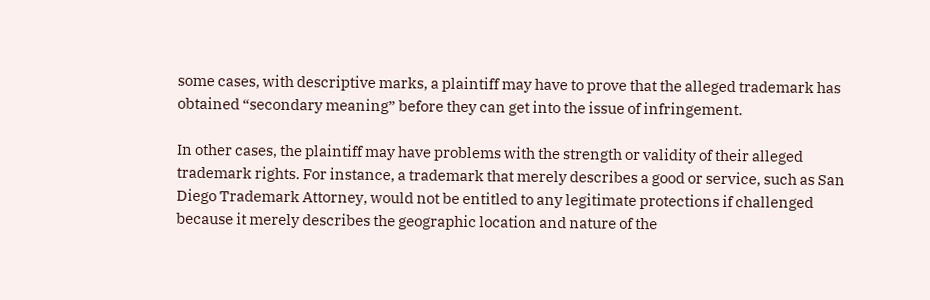some cases, with descriptive marks, a plaintiff may have to prove that the alleged trademark has obtained “secondary meaning” before they can get into the issue of infringement.

In other cases, the plaintiff may have problems with the strength or validity of their alleged trademark rights. For instance, a trademark that merely describes a good or service, such as San Diego Trademark Attorney, would not be entitled to any legitimate protections if challenged because it merely describes the geographic location and nature of the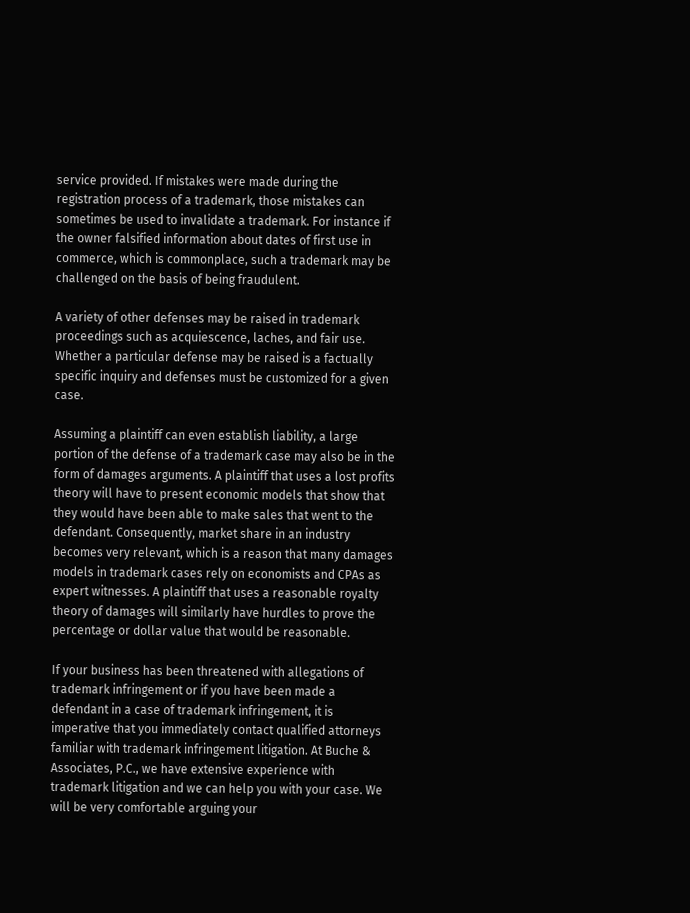service provided. If mistakes were made during the registration process of a trademark, those mistakes can sometimes be used to invalidate a trademark. For instance if the owner falsified information about dates of first use in commerce, which is commonplace, such a trademark may be challenged on the basis of being fraudulent.

A variety of other defenses may be raised in trademark proceedings such as acquiescence, laches, and fair use. Whether a particular defense may be raised is a factually specific inquiry and defenses must be customized for a given case.

Assuming a plaintiff can even establish liability, a large portion of the defense of a trademark case may also be in the form of damages arguments. A plaintiff that uses a lost profits theory will have to present economic models that show that they would have been able to make sales that went to the defendant. Consequently, market share in an industry becomes very relevant, which is a reason that many damages models in trademark cases rely on economists and CPAs as expert witnesses. A plaintiff that uses a reasonable royalty theory of damages will similarly have hurdles to prove the percentage or dollar value that would be reasonable.

If your business has been threatened with allegations of trademark infringement or if you have been made a defendant in a case of trademark infringement, it is imperative that you immediately contact qualified attorneys familiar with trademark infringement litigation. At Buche & Associates, P.C., we have extensive experience with trademark litigation and we can help you with your case. We will be very comfortable arguing your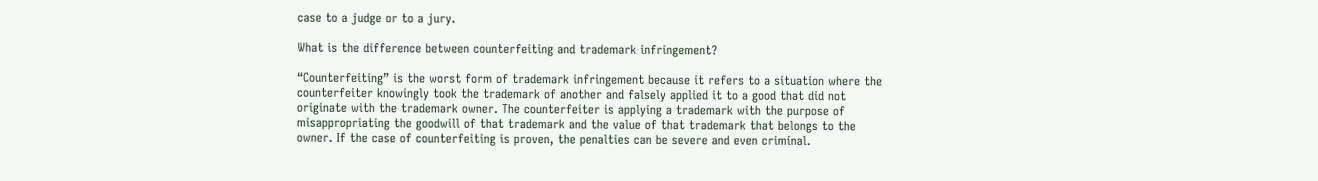case to a judge or to a jury.

What is the difference between counterfeiting and trademark infringement?

“Counterfeiting” is the worst form of trademark infringement because it refers to a situation where the counterfeiter knowingly took the trademark of another and falsely applied it to a good that did not originate with the trademark owner. The counterfeiter is applying a trademark with the purpose of misappropriating the goodwill of that trademark and the value of that trademark that belongs to the owner. If the case of counterfeiting is proven, the penalties can be severe and even criminal.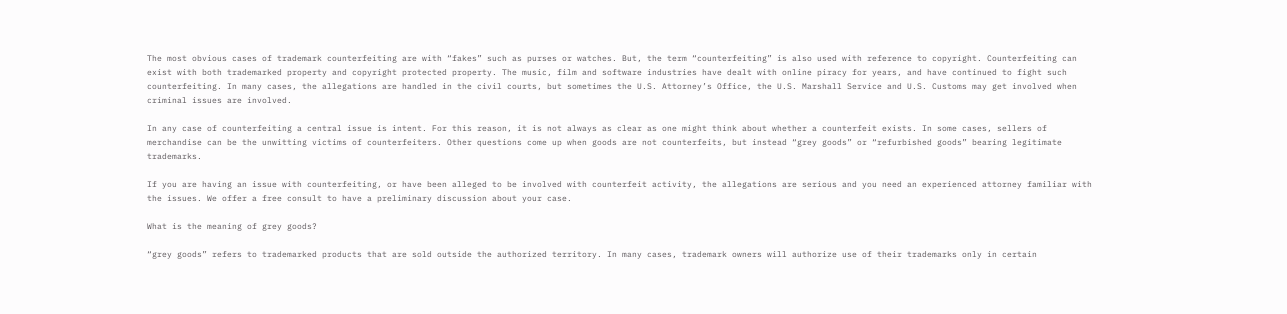The most obvious cases of trademark counterfeiting are with “fakes” such as purses or watches. But, the term “counterfeiting” is also used with reference to copyright. Counterfeiting can exist with both trademarked property and copyright protected property. The music, film and software industries have dealt with online piracy for years, and have continued to fight such counterfeiting. In many cases, the allegations are handled in the civil courts, but sometimes the U.S. Attorney’s Office, the U.S. Marshall Service and U.S. Customs may get involved when criminal issues are involved.

In any case of counterfeiting a central issue is intent. For this reason, it is not always as clear as one might think about whether a counterfeit exists. In some cases, sellers of merchandise can be the unwitting victims of counterfeiters. Other questions come up when goods are not counterfeits, but instead “grey goods” or “refurbished goods” bearing legitimate trademarks.

If you are having an issue with counterfeiting, or have been alleged to be involved with counterfeit activity, the allegations are serious and you need an experienced attorney familiar with the issues. We offer a free consult to have a preliminary discussion about your case.

What is the meaning of grey goods?

“grey goods” refers to trademarked products that are sold outside the authorized territory. In many cases, trademark owners will authorize use of their trademarks only in certain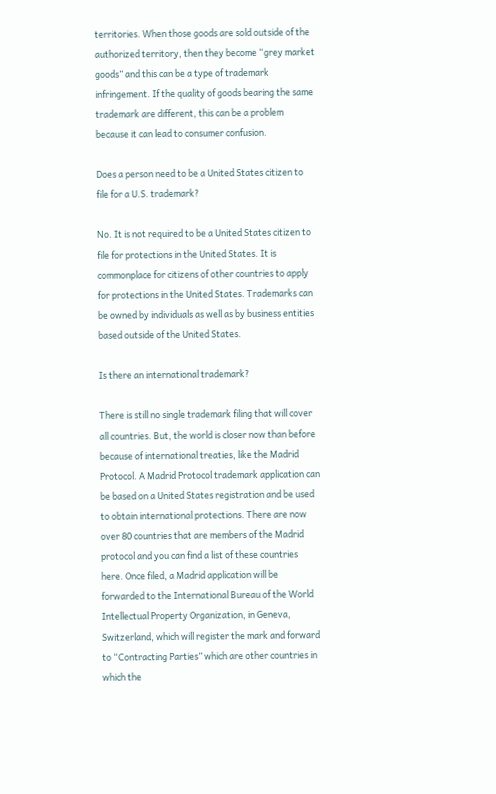territories. When those goods are sold outside of the authorized territory, then they become “grey market goods” and this can be a type of trademark infringement. If the quality of goods bearing the same trademark are different, this can be a problem because it can lead to consumer confusion.

Does a person need to be a United States citizen to file for a U.S. trademark?

No. It is not required to be a United States citizen to file for protections in the United States. It is commonplace for citizens of other countries to apply for protections in the United States. Trademarks can be owned by individuals as well as by business entities based outside of the United States.

Is there an international trademark?

There is still no single trademark filing that will cover all countries. But, the world is closer now than before because of international treaties, like the Madrid Protocol. A Madrid Protocol trademark application can be based on a United States registration and be used to obtain international protections. There are now over 80 countries that are members of the Madrid protocol and you can find a list of these countries here. Once filed, a Madrid application will be forwarded to the International Bureau of the World Intellectual Property Organization, in Geneva, Switzerland, which will register the mark and forward to “Contracting Parties” which are other countries in which the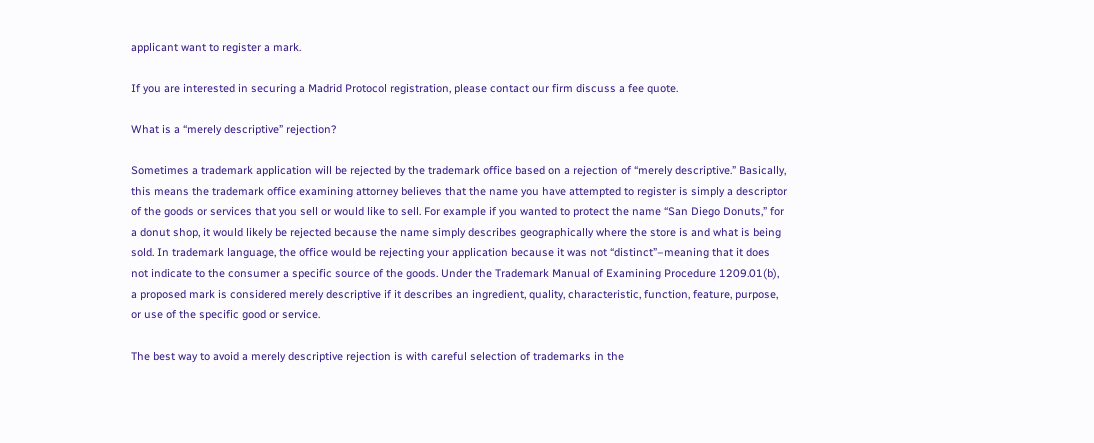applicant want to register a mark.

If you are interested in securing a Madrid Protocol registration, please contact our firm discuss a fee quote.

What is a “merely descriptive” rejection?

Sometimes a trademark application will be rejected by the trademark office based on a rejection of “merely descriptive.” Basically, this means the trademark office examining attorney believes that the name you have attempted to register is simply a descriptor of the goods or services that you sell or would like to sell. For example if you wanted to protect the name “San Diego Donuts,” for a donut shop, it would likely be rejected because the name simply describes geographically where the store is and what is being sold. In trademark language, the office would be rejecting your application because it was not “distinct”–meaning that it does not indicate to the consumer a specific source of the goods. Under the Trademark Manual of Examining Procedure 1209.01(b), a proposed mark is considered merely descriptive if it describes an ingredient, quality, characteristic, function, feature, purpose, or use of the specific good or service.

The best way to avoid a merely descriptive rejection is with careful selection of trademarks in the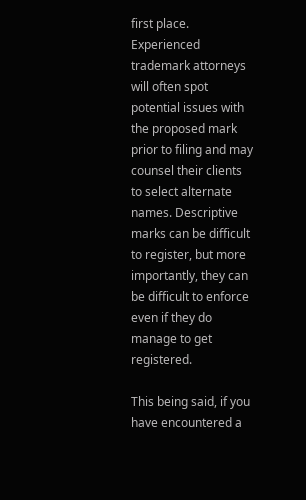first place. Experienced trademark attorneys will often spot potential issues with the proposed mark prior to filing and may counsel their clients to select alternate names. Descriptive marks can be difficult to register, but more importantly, they can be difficult to enforce even if they do manage to get registered.

This being said, if you have encountered a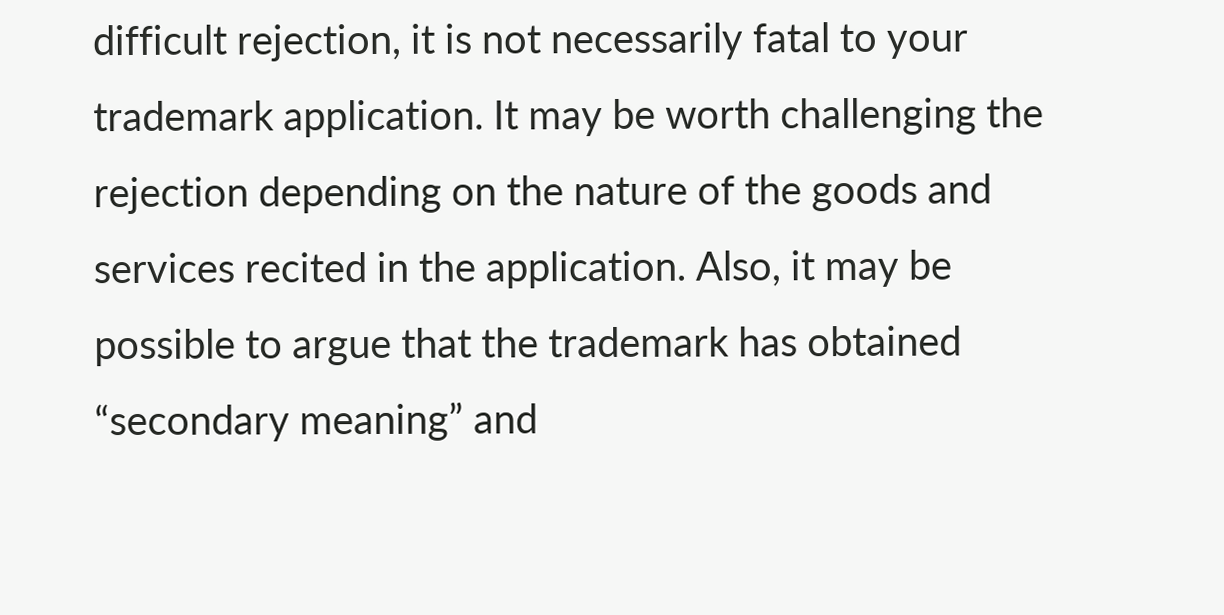difficult rejection, it is not necessarily fatal to your trademark application. It may be worth challenging the rejection depending on the nature of the goods and services recited in the application. Also, it may be possible to argue that the trademark has obtained “secondary meaning” and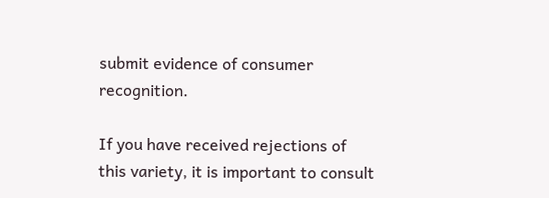submit evidence of consumer recognition.

If you have received rejections of this variety, it is important to consult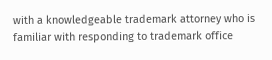with a knowledgeable trademark attorney who is familiar with responding to trademark office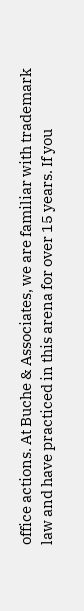office actions. At Buche & Associates, we are familiar with trademark law and have practiced in this arena for over 15 years. If you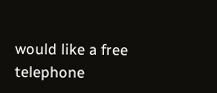would like a free telephone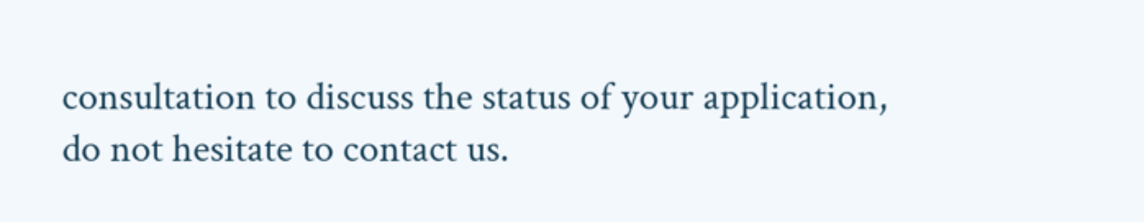consultation to discuss the status of your application, do not hesitate to contact us.